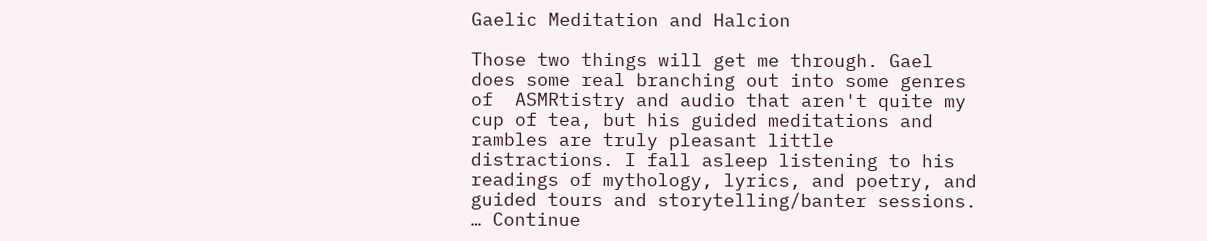Gaelic Meditation and Halcion

Those two things will get me through. Gael does some real branching out into some genres of  ASMRtistry and audio that aren't quite my cup of tea, but his guided meditations and rambles are truly pleasant little distractions. I fall asleep listening to his readings of mythology, lyrics, and poetry, and guided tours and storytelling/banter sessions. … Continue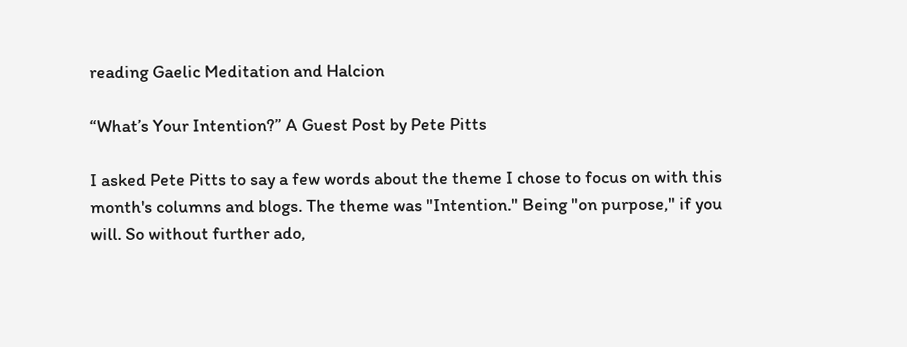reading Gaelic Meditation and Halcion

“What’s Your Intention?” A Guest Post by Pete Pitts

I asked Pete Pitts to say a few words about the theme I chose to focus on with this month's columns and blogs. The theme was "Intention." Being "on purpose," if you will. So without further ado,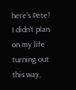here's Pete! I didn’t plan on my life turning out this way,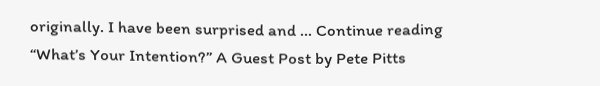originally. I have been surprised and … Continue reading “What’s Your Intention?” A Guest Post by Pete Pitts